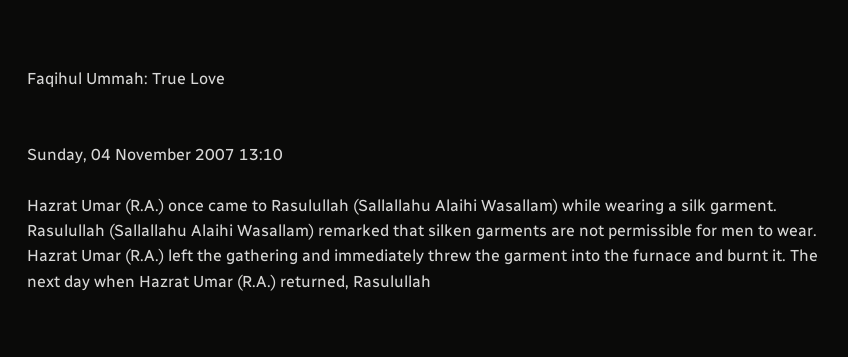Faqihul Ummah: True Love


Sunday, 04 November 2007 13:10

Hazrat Umar (R.A.) once came to Rasulullah (Sallallahu Alaihi Wasallam) while wearing a silk garment. Rasulullah (Sallallahu Alaihi Wasallam) remarked that silken garments are not permissible for men to wear. Hazrat Umar (R.A.) left the gathering and immediately threw the garment into the furnace and burnt it. The next day when Hazrat Umar (R.A.) returned, Rasulullah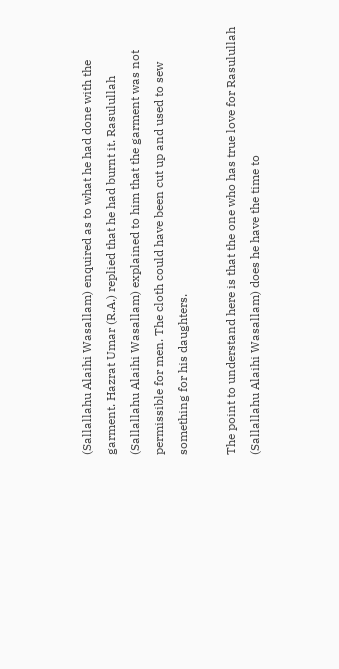(Sallallahu Alaihi Wasallam) enquired as to what he had done with the garment. Hazrat Umar (R.A.) replied that he had burnt it. Rasulullah (Sallallahu Alaihi Wasallam) explained to him that the garment was not permissible for men. The cloth could have been cut up and used to sew something for his daughters.

The point to understand here is that the one who has true love for Rasulullah (Sallallahu Alaihi Wasallam) does he have the time to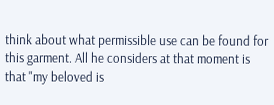think about what permissible use can be found for this garment. All he considers at that moment is that "my beloved is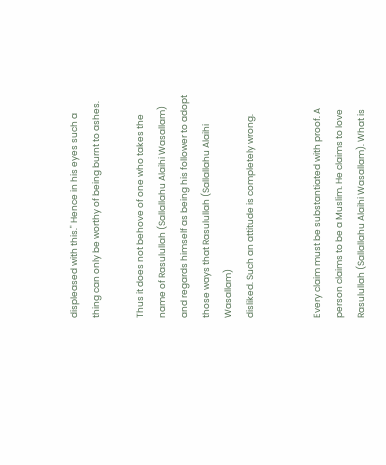displeased with this." Hence in his eyes such a thing can only be worthy of being burnt to ashes.

Thus it does not behove of one who takes the name of Rasulullah (Sallallahu Alaihi Wasallam) and regards himself as being his follower to adopt those ways that Rasulullah (Sallallahu Alaihi Wasallam)
disliked. Such an attitude is completely wrong.


Every claim must be substantiated with proof. A person claims to be a Muslim. He claims to love Rasulullah (Sallallahu Alaihi Wasallam). What is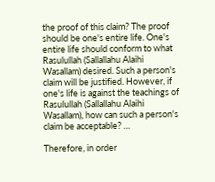the proof of this claim? The proof should be one's entire life. One's entire life should conform to what Rasulullah (Sallallahu Alaihi Wasallam) desired. Such a person's claim will be justified. However, if one's life is against the teachings of Rasulullah (Sallallahu Alaihi Wasallam), how can such a person's claim be acceptable? …

Therefore, in order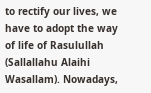to rectify our lives, we have to adopt the way of life of Rasulullah (Sallallahu Alaihi Wasallam). Nowadays,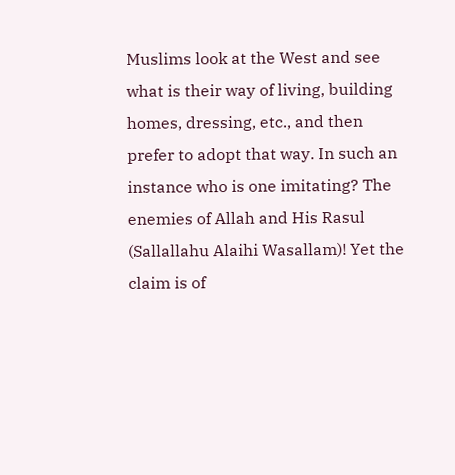Muslims look at the West and see what is their way of living, building homes, dressing, etc., and then prefer to adopt that way. In such an instance who is one imitating? The enemies of Allah and His Rasul (Sallallahu Alaihi Wasallam)! Yet the claim is of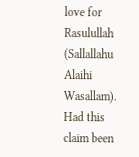love for Rasulullah (Sallallahu Alaihi Wasallam). Had this claim been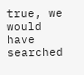true, we would have searched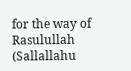for the way of Rasulullah (Sallallahu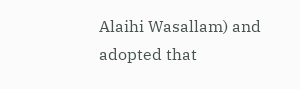Alaihi Wasallam) and adopted that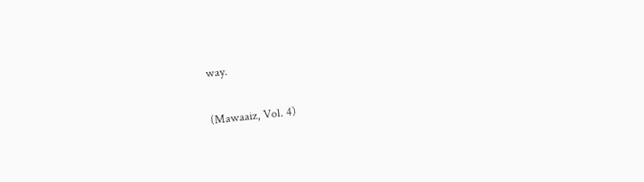way.

(Mawaaiz, Vol. 4)